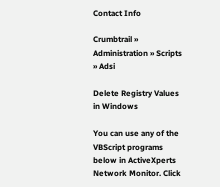Contact Info

Crumbtrail » Administration » Scripts » Adsi

Delete Registry Values in Windows

You can use any of the VBScript programs below in ActiveXperts Network Monitor. Click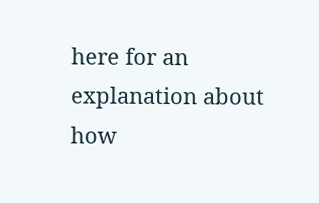here for an explanation about how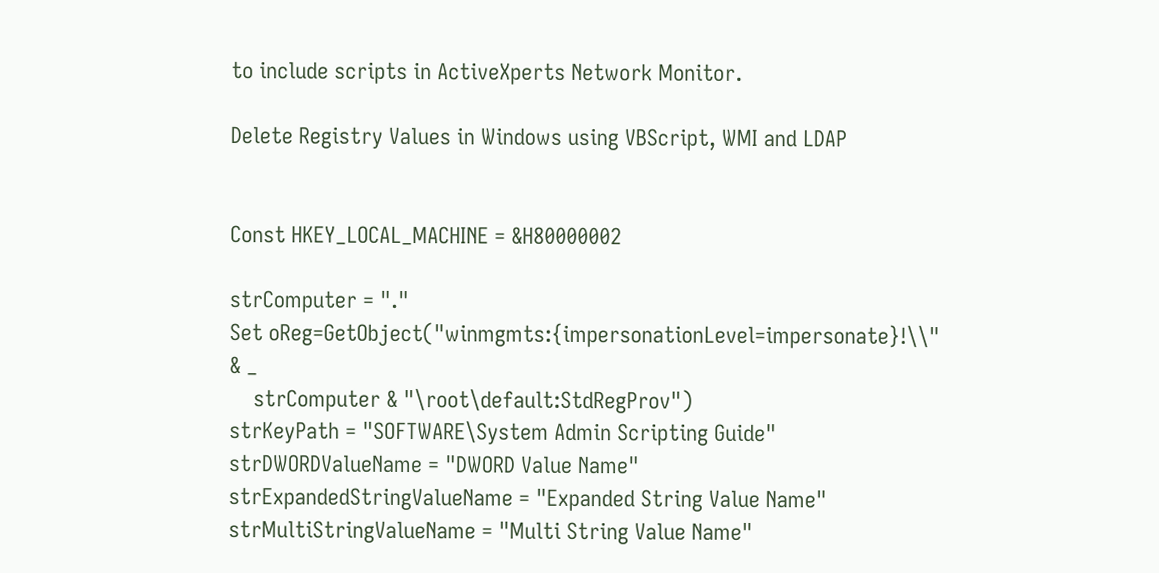to include scripts in ActiveXperts Network Monitor.

Delete Registry Values in Windows using VBScript, WMI and LDAP


Const HKEY_LOCAL_MACHINE = &H80000002

strComputer = "."
Set oReg=GetObject("winmgmts:{impersonationLevel=impersonate}!\\" & _
    strComputer & "\root\default:StdRegProv")
strKeyPath = "SOFTWARE\System Admin Scripting Guide"
strDWORDValueName = "DWORD Value Name"
strExpandedStringValueName = "Expanded String Value Name"
strMultiStringValueName = "Multi String Value Name"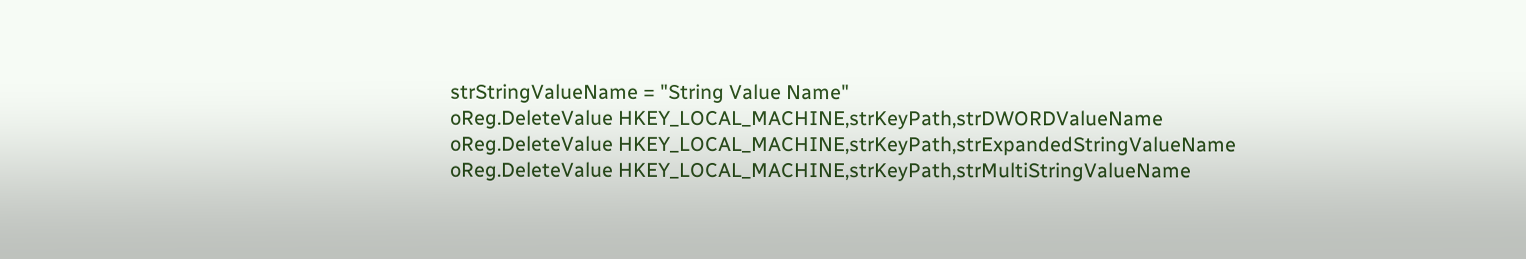strStringValueName = "String Value Name"
oReg.DeleteValue HKEY_LOCAL_MACHINE,strKeyPath,strDWORDValueName
oReg.DeleteValue HKEY_LOCAL_MACHINE,strKeyPath,strExpandedStringValueName
oReg.DeleteValue HKEY_LOCAL_MACHINE,strKeyPath,strMultiStringValueName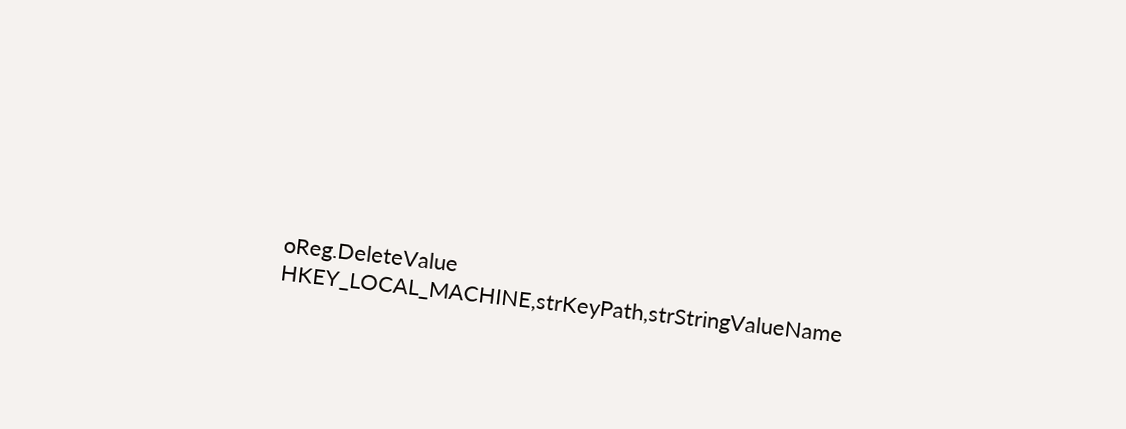oReg.DeleteValue HKEY_LOCAL_MACHINE,strKeyPath,strStringValueName